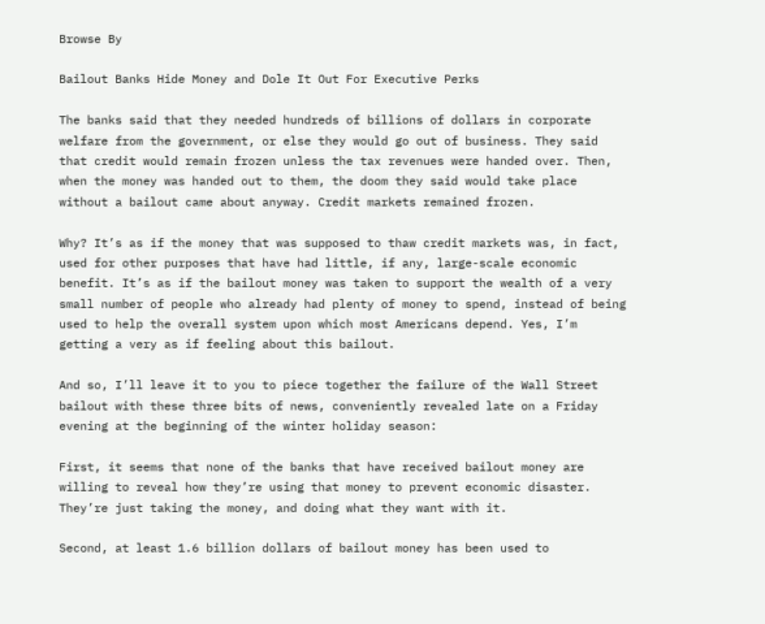Browse By

Bailout Banks Hide Money and Dole It Out For Executive Perks

The banks said that they needed hundreds of billions of dollars in corporate welfare from the government, or else they would go out of business. They said that credit would remain frozen unless the tax revenues were handed over. Then, when the money was handed out to them, the doom they said would take place without a bailout came about anyway. Credit markets remained frozen.

Why? It’s as if the money that was supposed to thaw credit markets was, in fact, used for other purposes that have had little, if any, large-scale economic benefit. It’s as if the bailout money was taken to support the wealth of a very small number of people who already had plenty of money to spend, instead of being used to help the overall system upon which most Americans depend. Yes, I’m getting a very as if feeling about this bailout.

And so, I’ll leave it to you to piece together the failure of the Wall Street bailout with these three bits of news, conveniently revealed late on a Friday evening at the beginning of the winter holiday season:

First, it seems that none of the banks that have received bailout money are willing to reveal how they’re using that money to prevent economic disaster. They’re just taking the money, and doing what they want with it.

Second, at least 1.6 billion dollars of bailout money has been used to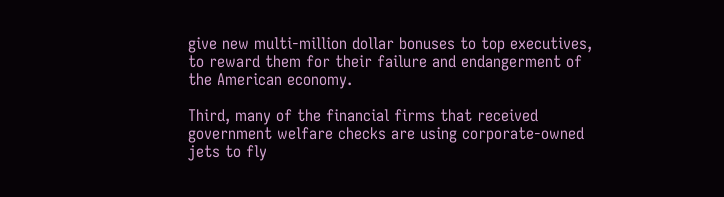give new multi-million dollar bonuses to top executives, to reward them for their failure and endangerment of the American economy.

Third, many of the financial firms that received government welfare checks are using corporate-owned jets to fly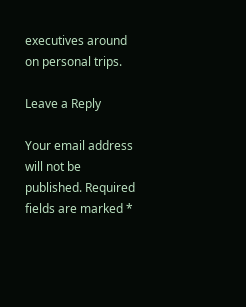executives around on personal trips.

Leave a Reply

Your email address will not be published. Required fields are marked *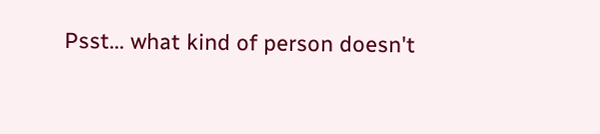Psst... what kind of person doesn't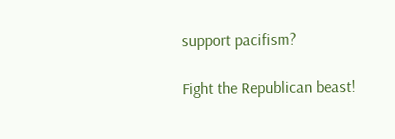support pacifism?

Fight the Republican beast!